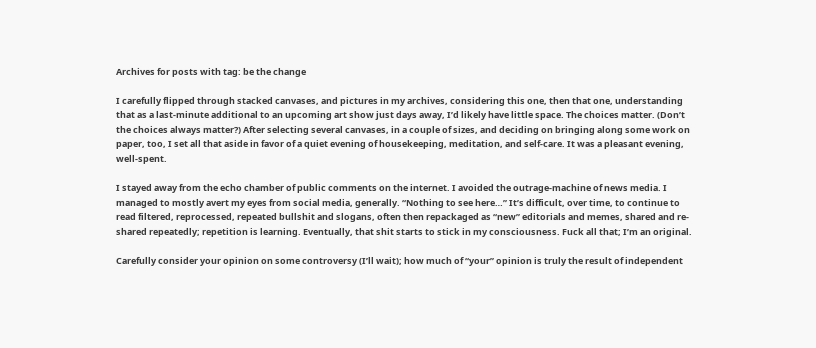Archives for posts with tag: be the change

I carefully flipped through stacked canvases, and pictures in my archives, considering this one, then that one, understanding that as a last-minute additional to an upcoming art show just days away, I’d likely have little space. The choices matter. (Don’t the choices always matter?) After selecting several canvases, in a couple of sizes, and deciding on bringing along some work on paper, too, I set all that aside in favor of a quiet evening of housekeeping, meditation, and self-care. It was a pleasant evening, well-spent.

I stayed away from the echo chamber of public comments on the internet. I avoided the outrage-machine of news media. I managed to mostly avert my eyes from social media, generally. “Nothing to see here…” It’s difficult, over time, to continue to read filtered, reprocessed, repeated bullshit and slogans, often then repackaged as “new” editorials and memes, shared and re-shared repeatedly; repetition is learning. Eventually, that shit starts to stick in my consciousness. Fuck all that; I’m an original.

Carefully consider your opinion on some controversy (I’ll wait); how much of “your” opinion is truly the result of independent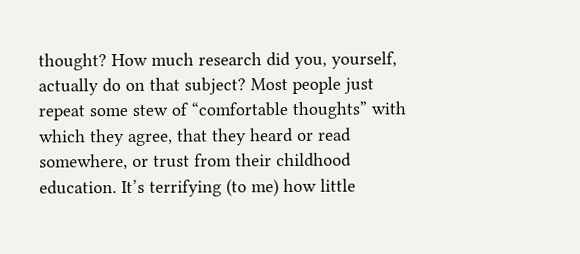thought? How much research did you, yourself, actually do on that subject? Most people just repeat some stew of “comfortable thoughts” with which they agree, that they heard or read somewhere, or trust from their childhood education. It’s terrifying (to me) how little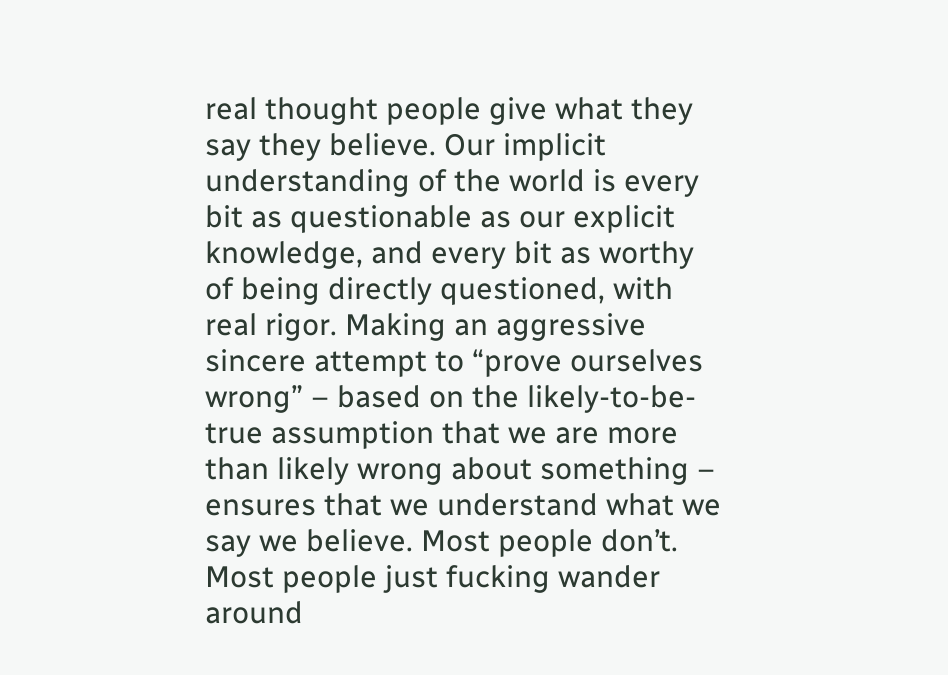real thought people give what they say they believe. Our implicit understanding of the world is every bit as questionable as our explicit knowledge, and every bit as worthy of being directly questioned, with real rigor. Making an aggressive sincere attempt to “prove ourselves wrong” – based on the likely-to-be-true assumption that we are more than likely wrong about something – ensures that we understand what we say we believe. Most people don’t. Most people just fucking wander around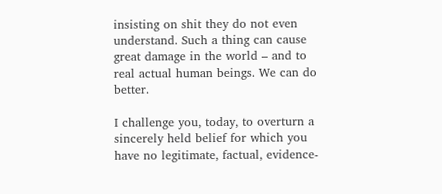insisting on shit they do not even understand. Such a thing can cause great damage in the world – and to real actual human beings. We can do better.

I challenge you, today, to overturn a sincerely held belief for which you have no legitimate, factual, evidence-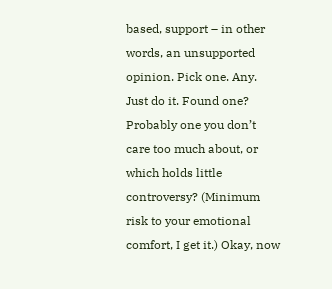based, support – in other words, an unsupported opinion. Pick one. Any. Just do it. Found one? Probably one you don’t care too much about, or which holds little controversy? (Minimum risk to your emotional comfort, I get it.) Okay, now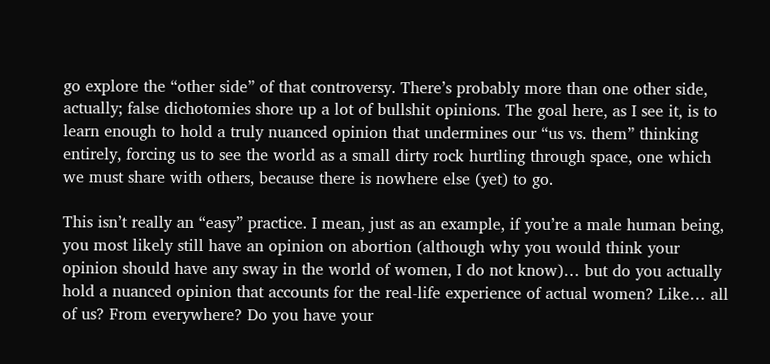go explore the “other side” of that controversy. There’s probably more than one other side, actually; false dichotomies shore up a lot of bullshit opinions. The goal here, as I see it, is to learn enough to hold a truly nuanced opinion that undermines our “us vs. them” thinking entirely, forcing us to see the world as a small dirty rock hurtling through space, one which we must share with others, because there is nowhere else (yet) to go.

This isn’t really an “easy” practice. I mean, just as an example, if you’re a male human being, you most likely still have an opinion on abortion (although why you would think your opinion should have any sway in the world of women, I do not know)… but do you actually hold a nuanced opinion that accounts for the real-life experience of actual women? Like… all of us? From everywhere? Do you have your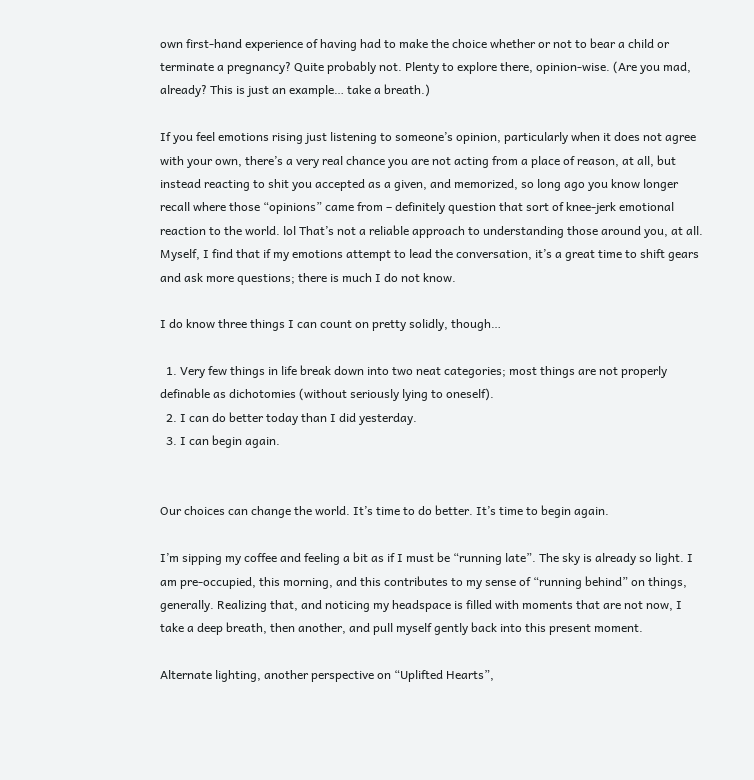own first-hand experience of having had to make the choice whether or not to bear a child or terminate a pregnancy? Quite probably not. Plenty to explore there, opinion-wise. (Are you mad, already? This is just an example… take a breath.)

If you feel emotions rising just listening to someone’s opinion, particularly when it does not agree with your own, there’s a very real chance you are not acting from a place of reason, at all, but instead reacting to shit you accepted as a given, and memorized, so long ago you know longer recall where those “opinions” came from – definitely question that sort of knee-jerk emotional reaction to the world. lol That’s not a reliable approach to understanding those around you, at all. Myself, I find that if my emotions attempt to lead the conversation, it’s a great time to shift gears and ask more questions; there is much I do not know.

I do know three things I can count on pretty solidly, though…

  1. Very few things in life break down into two neat categories; most things are not properly definable as dichotomies (without seriously lying to oneself).
  2. I can do better today than I did yesterday.
  3. I can begin again.


Our choices can change the world. It’s time to do better. It’s time to begin again.

I’m sipping my coffee and feeling a bit as if I must be “running late”. The sky is already so light. I am pre-occupied, this morning, and this contributes to my sense of “running behind” on things, generally. Realizing that, and noticing my headspace is filled with moments that are not now, I take a deep breath, then another, and pull myself gently back into this present moment.

Alternate lighting, another perspective on “Uplifted Hearts”,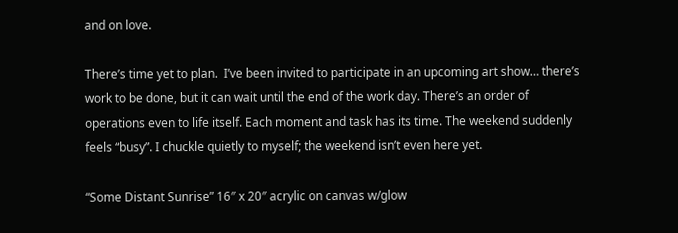and on love.

There’s time yet to plan.  I’ve been invited to participate in an upcoming art show… there’s work to be done, but it can wait until the end of the work day. There’s an order of operations even to life itself. Each moment and task has its time. The weekend suddenly feels “busy”. I chuckle quietly to myself; the weekend isn’t even here yet.

“Some Distant Sunrise” 16″ x 20″ acrylic on canvas w/glow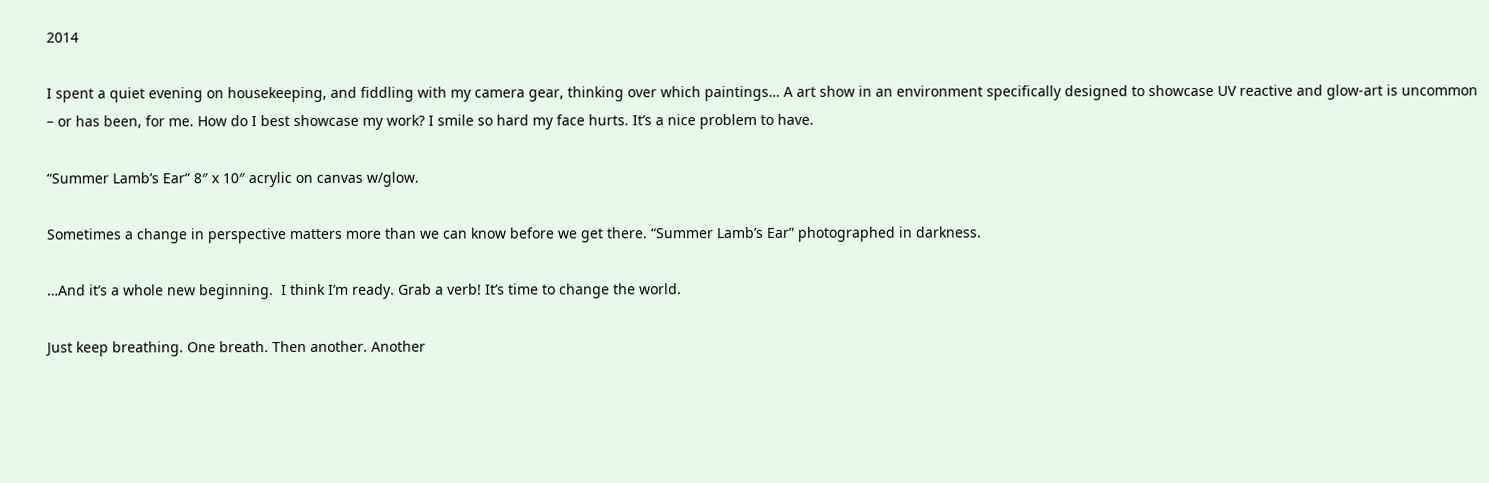2014

I spent a quiet evening on housekeeping, and fiddling with my camera gear, thinking over which paintings… A art show in an environment specifically designed to showcase UV reactive and glow-art is uncommon – or has been, for me. How do I best showcase my work? I smile so hard my face hurts. It’s a nice problem to have.

“Summer Lamb’s Ear” 8″ x 10″ acrylic on canvas w/glow.

Sometimes a change in perspective matters more than we can know before we get there. “Summer Lamb’s Ear” photographed in darkness.

…And it’s a whole new beginning.  I think I’m ready. Grab a verb! It’s time to change the world.

Just keep breathing. One breath. Then another. Another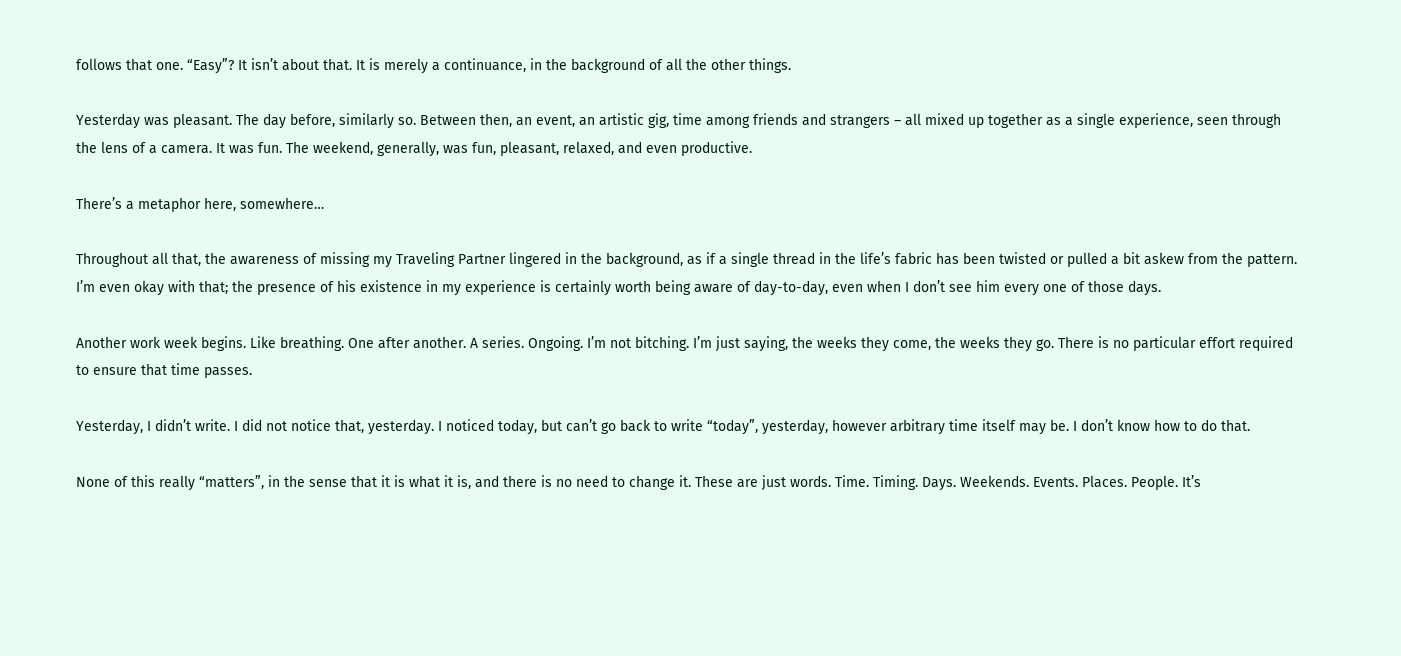follows that one. “Easy”? It isn’t about that. It is merely a continuance, in the background of all the other things.

Yesterday was pleasant. The day before, similarly so. Between then, an event, an artistic gig, time among friends and strangers – all mixed up together as a single experience, seen through the lens of a camera. It was fun. The weekend, generally, was fun, pleasant, relaxed, and even productive.

There’s a metaphor here, somewhere…

Throughout all that, the awareness of missing my Traveling Partner lingered in the background, as if a single thread in the life’s fabric has been twisted or pulled a bit askew from the pattern. I’m even okay with that; the presence of his existence in my experience is certainly worth being aware of day-to-day, even when I don’t see him every one of those days.

Another work week begins. Like breathing. One after another. A series. Ongoing. I’m not bitching. I’m just saying, the weeks they come, the weeks they go. There is no particular effort required to ensure that time passes.

Yesterday, I didn’t write. I did not notice that, yesterday. I noticed today, but can’t go back to write “today”, yesterday, however arbitrary time itself may be. I don’t know how to do that.

None of this really “matters”, in the sense that it is what it is, and there is no need to change it. These are just words. Time. Timing. Days. Weekends. Events. Places. People. It’s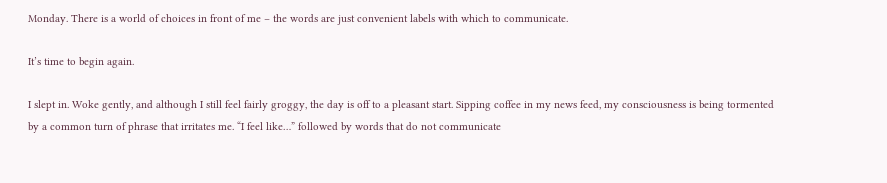Monday. There is a world of choices in front of me – the words are just convenient labels with which to communicate.

It’s time to begin again.

I slept in. Woke gently, and although I still feel fairly groggy, the day is off to a pleasant start. Sipping coffee in my news feed, my consciousness is being tormented by a common turn of phrase that irritates me. “I feel like…” followed by words that do not communicate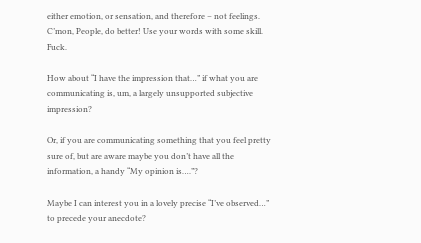either emotion, or sensation, and therefore – not feelings. C’mon, People, do better! Use your words with some skill. Fuck.

How about “I have the impression that…” if what you are communicating is, um, a largely unsupported subjective impression?

Or, if you are communicating something that you feel pretty sure of, but are aware maybe you don’t have all the information, a handy “My opinion is….”?

Maybe I can interest you in a lovely precise “I’ve observed…” to precede your anecdote?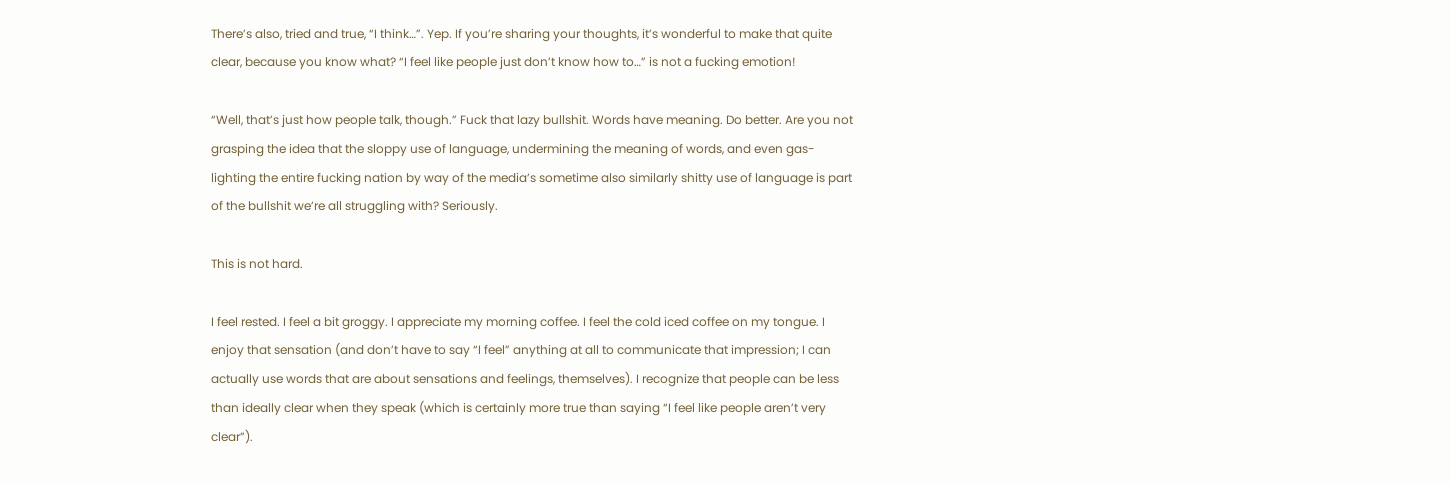There’s also, tried and true, “I think…”. Yep. If you’re sharing your thoughts, it’s wonderful to make that quite clear, because you know what? “I feel like people just don’t know how to…” is not a fucking emotion!

“Well, that’s just how people talk, though.” Fuck that lazy bullshit. Words have meaning. Do better. Are you not grasping the idea that the sloppy use of language, undermining the meaning of words, and even gas-lighting the entire fucking nation by way of the media’s sometime also similarly shitty use of language is part of the bullshit we’re all struggling with? Seriously.

This is not hard.

I feel rested. I feel a bit groggy. I appreciate my morning coffee. I feel the cold iced coffee on my tongue. I enjoy that sensation (and don’t have to say “I feel” anything at all to communicate that impression; I can actually use words that are about sensations and feelings, themselves). I recognize that people can be less than ideally clear when they speak (which is certainly more true than saying “I feel like people aren’t very clear”).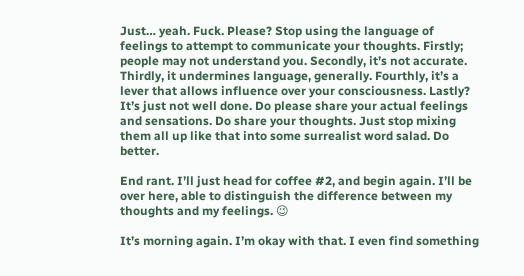Just… yeah. Fuck. Please? Stop using the language of feelings to attempt to communicate your thoughts. Firstly; people may not understand you. Secondly, it’s not accurate. Thirdly, it undermines language, generally. Fourthly, it’s a lever that allows influence over your consciousness. Lastly? It’s just not well done. Do please share your actual feelings and sensations. Do share your thoughts. Just stop mixing them all up like that into some surrealist word salad. Do better.

End rant. I’ll just head for coffee #2, and begin again. I’ll be over here, able to distinguish the difference between my thoughts and my feelings. 😉

It’s morning again. I’m okay with that. I even find something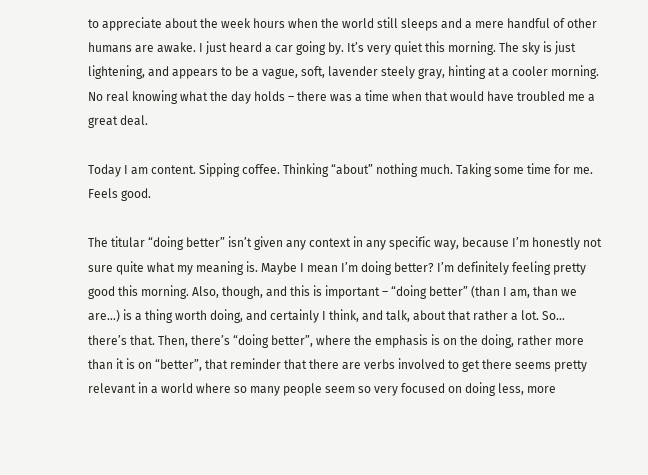to appreciate about the week hours when the world still sleeps and a mere handful of other humans are awake. I just heard a car going by. It’s very quiet this morning. The sky is just lightening, and appears to be a vague, soft, lavender steely gray, hinting at a cooler morning. No real knowing what the day holds – there was a time when that would have troubled me a great deal.

Today I am content. Sipping coffee. Thinking “about” nothing much. Taking some time for me. Feels good.

The titular “doing better” isn’t given any context in any specific way, because I’m honestly not sure quite what my meaning is. Maybe I mean I’m doing better? I’m definitely feeling pretty good this morning. Also, though, and this is important – “doing better” (than I am, than we are…) is a thing worth doing, and certainly I think, and talk, about that rather a lot. So… there’s that. Then, there’s “doing better”, where the emphasis is on the doing, rather more than it is on “better”, that reminder that there are verbs involved to get there seems pretty relevant in a world where so many people seem so very focused on doing less, more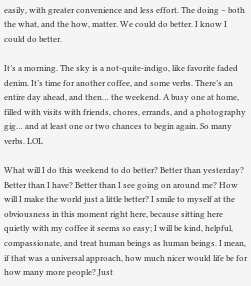easily, with greater convenience and less effort. The doing – both the what, and the how, matter. We could do better. I know I could do better.

It’s a morning. The sky is a not-quite-indigo, like favorite faded denim. It’s time for another coffee, and some verbs. There’s an entire day ahead, and then… the weekend. A busy one at home, filled with visits with friends, chores, errands, and a photography gig… and at least one or two chances to begin again. So many verbs. LOL

What will I do this weekend to do better? Better than yesterday? Better than I have? Better than I see going on around me? How will I make the world just a little better? I smile to myself at the obviousness in this moment right here, because sitting here quietly with my coffee it seems so easy; I will be kind, helpful, compassionate, and treat human beings as human beings. I mean, if that was a universal approach, how much nicer would life be for how many more people? Just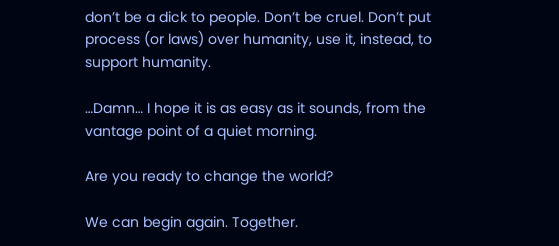don’t be a dick to people. Don’t be cruel. Don’t put process (or laws) over humanity, use it, instead, to support humanity.

…Damn… I hope it is as easy as it sounds, from the vantage point of a quiet morning.

Are you ready to change the world?

We can begin again. Together.